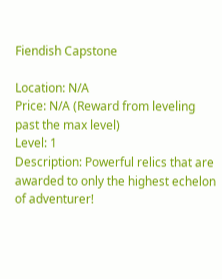Fiendish Capstone

Location: N/A
Price: N/A (Reward from leveling past the max level)
Level: 1
Description: Powerful relics that are awarded to only the highest echelon of adventurer!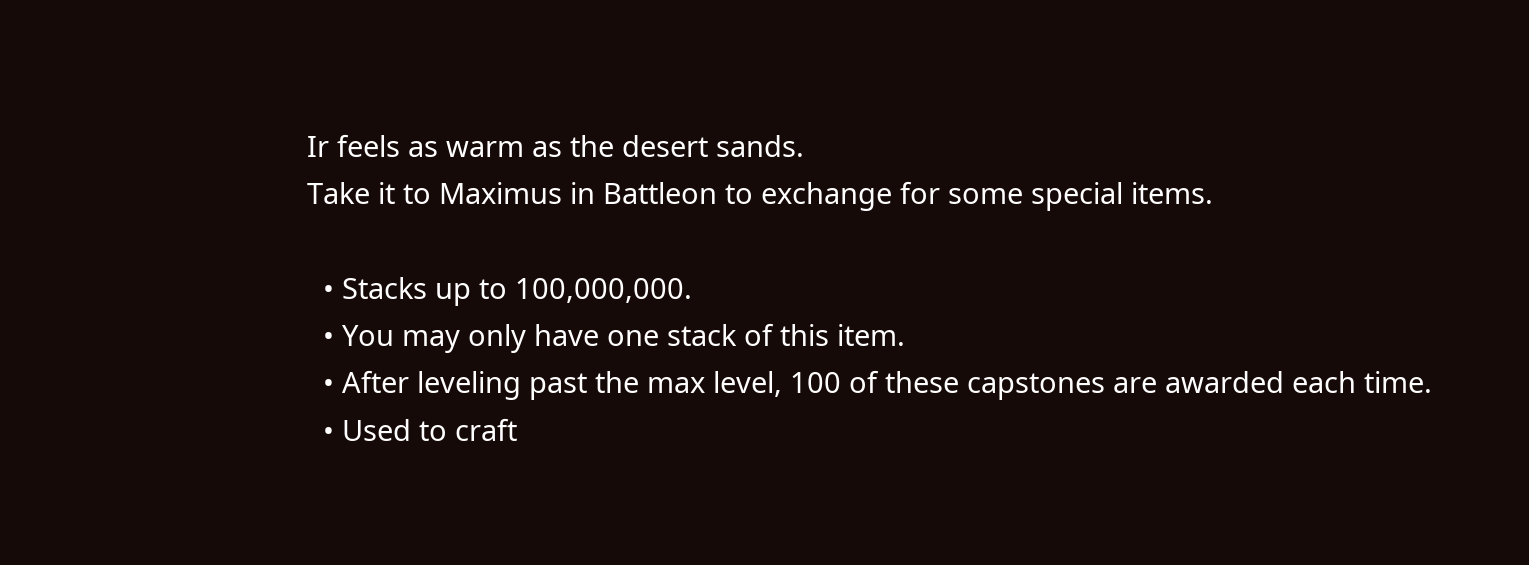Ir feels as warm as the desert sands.
Take it to Maximus in Battleon to exchange for some special items.

  • Stacks up to 100,000,000.
  • You may only have one stack of this item.
  • After leveling past the max level, 100 of these capstones are awarded each time.
  • Used to craft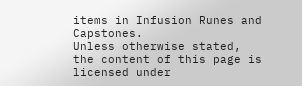items in Infusion Runes and Capstones.
Unless otherwise stated, the content of this page is licensed under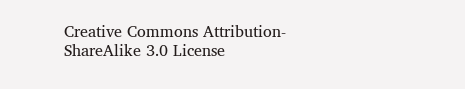Creative Commons Attribution-ShareAlike 3.0 License